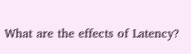What are the effects of Latency?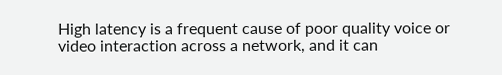High latency is a frequent cause of poor quality voice or video interaction across a network, and it can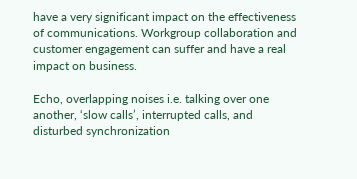have a very significant impact on the effectiveness of communications. Workgroup collaboration and customer engagement can suffer and have a real impact on business.

Echo, overlapping noises i.e. talking over one another, ‘slow calls’, interrupted calls, and disturbed synchronization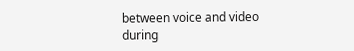between voice and video during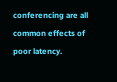conferencing are all common effects of poor latency.